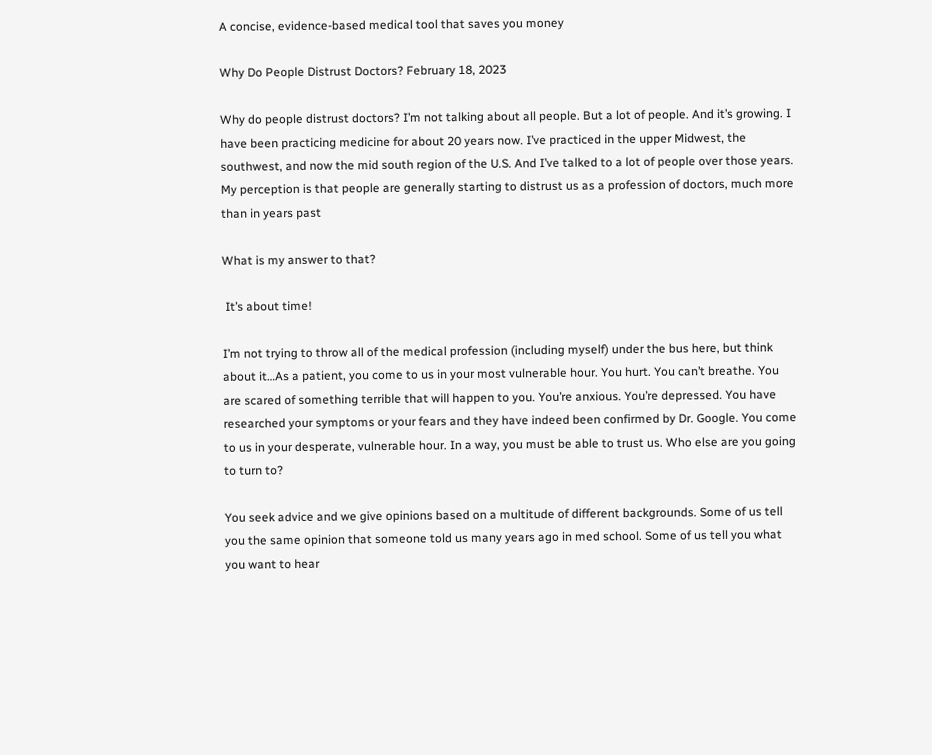A concise, evidence-based medical tool that saves you money

Why Do People Distrust Doctors? February 18, 2023

Why do people distrust doctors? I’m not talking about all people. But a lot of people. And it’s growing. I have been practicing medicine for about 20 years now. I’ve practiced in the upper Midwest, the southwest, and now the mid south region of the U.S. And I’ve talked to a lot of people over those years. My perception is that people are generally starting to distrust us as a profession of doctors, much more than in years past

What is my answer to that?

 It’s about time!

I’m not trying to throw all of the medical profession (including myself) under the bus here, but think about it…As a patient, you come to us in your most vulnerable hour. You hurt. You can’t breathe. You are scared of something terrible that will happen to you. You’re anxious. You’re depressed. You have researched your symptoms or your fears and they have indeed been confirmed by Dr. Google. You come to us in your desperate, vulnerable hour. In a way, you must be able to trust us. Who else are you going to turn to?

You seek advice and we give opinions based on a multitude of different backgrounds. Some of us tell you the same opinion that someone told us many years ago in med school. Some of us tell you what you want to hear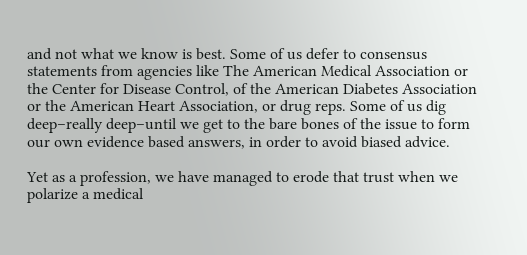and not what we know is best. Some of us defer to consensus statements from agencies like The American Medical Association or the Center for Disease Control, of the American Diabetes Association or the American Heart Association, or drug reps. Some of us dig deep–really deep–until we get to the bare bones of the issue to form our own evidence based answers, in order to avoid biased advice.

Yet as a profession, we have managed to erode that trust when we polarize a medical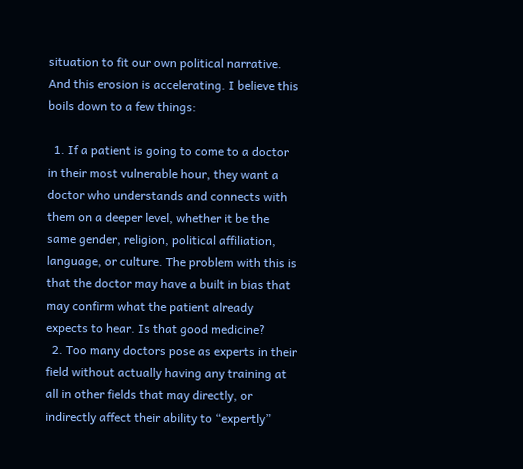situation to fit our own political narrative. And this erosion is accelerating. I believe this boils down to a few things:

  1. If a patient is going to come to a doctor in their most vulnerable hour, they want a doctor who understands and connects with them on a deeper level, whether it be the same gender, religion, political affiliation, language, or culture. The problem with this is that the doctor may have a built in bias that may confirm what the patient already expects to hear. Is that good medicine?
  2. Too many doctors pose as experts in their field without actually having any training at all in other fields that may directly, or indirectly affect their ability to “expertly”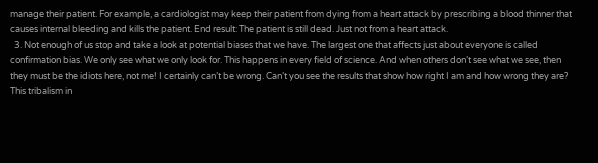manage their patient. For example, a cardiologist may keep their patient from dying from a heart attack by prescribing a blood thinner that causes internal bleeding and kills the patient. End result: The patient is still dead. Just not from a heart attack.
  3. Not enough of us stop and take a look at potential biases that we have. The largest one that affects just about everyone is called confirmation bias. We only see what we only look for. This happens in every field of science. And when others don’t see what we see, then they must be the idiots here, not me! I certainly can’t be wrong. Can’t you see the results that show how right I am and how wrong they are? This tribalism in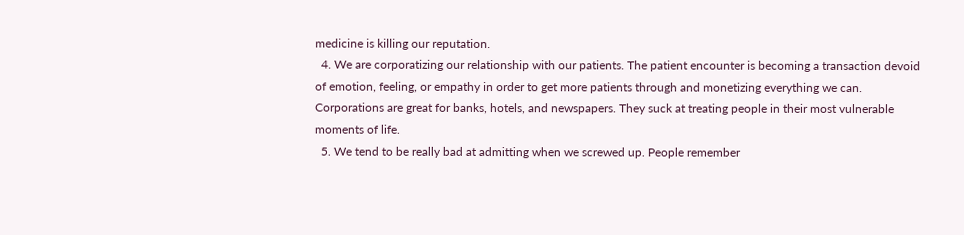medicine is killing our reputation.
  4. We are corporatizing our relationship with our patients. The patient encounter is becoming a transaction devoid of emotion, feeling, or empathy in order to get more patients through and monetizing everything we can. Corporations are great for banks, hotels, and newspapers. They suck at treating people in their most vulnerable moments of life.
  5. We tend to be really bad at admitting when we screwed up. People remember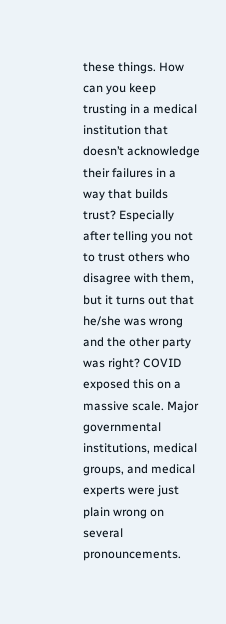these things. How can you keep trusting in a medical  institution that doesn’t acknowledge their failures in a way that builds trust? Especially after telling you not to trust others who disagree with them, but it turns out that he/she was wrong and the other party was right? COVID exposed this on a massive scale. Major governmental institutions, medical groups, and medical experts were just plain wrong on several pronouncements.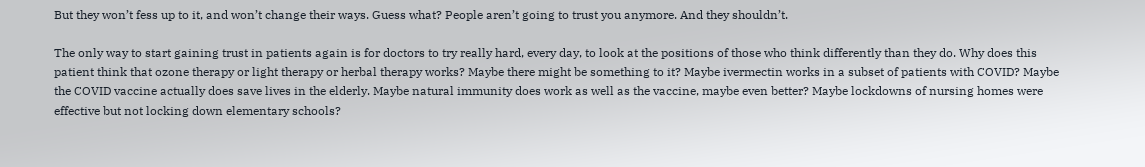But they won’t fess up to it, and won’t change their ways. Guess what? People aren’t going to trust you anymore. And they shouldn’t.

The only way to start gaining trust in patients again is for doctors to try really hard, every day, to look at the positions of those who think differently than they do. Why does this patient think that ozone therapy or light therapy or herbal therapy works? Maybe there might be something to it? Maybe ivermectin works in a subset of patients with COVID? Maybe the COVID vaccine actually does save lives in the elderly. Maybe natural immunity does work as well as the vaccine, maybe even better? Maybe lockdowns of nursing homes were effective but not locking down elementary schools?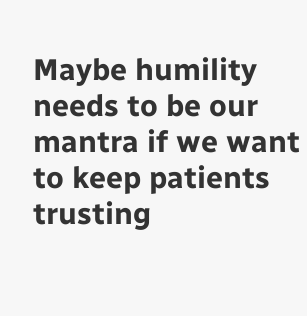Maybe humility needs to be our mantra if we want to keep patients trusting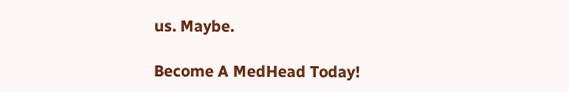us. Maybe.

Become A MedHead Today!